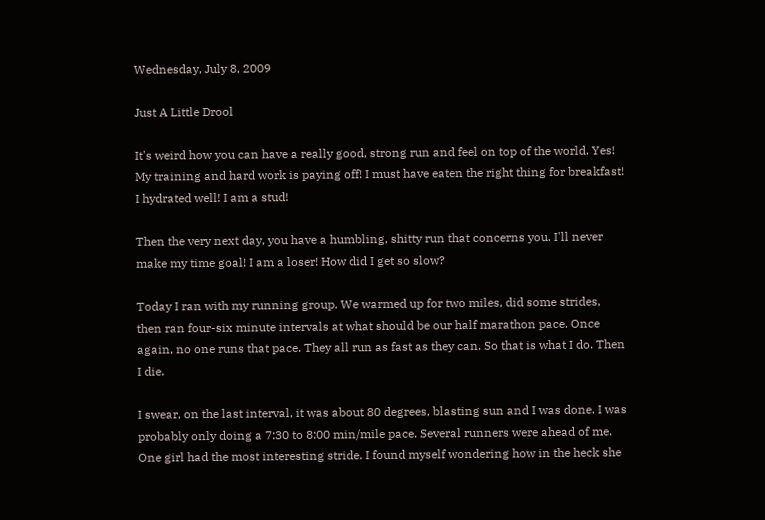Wednesday, July 8, 2009

Just A Little Drool

It's weird how you can have a really good, strong run and feel on top of the world. Yes! My training and hard work is paying off! I must have eaten the right thing for breakfast! I hydrated well! I am a stud!

Then the very next day, you have a humbling, shitty run that concerns you. I'll never make my time goal! I am a loser! How did I get so slow?

Today I ran with my running group. We warmed up for two miles, did some strides, then ran four-six minute intervals at what should be our half marathon pace. Once again, no one runs that pace. They all run as fast as they can. So that is what I do. Then I die.

I swear, on the last interval, it was about 80 degrees, blasting sun and I was done. I was probably only doing a 7:30 to 8:00 min/mile pace. Several runners were ahead of me. One girl had the most interesting stride. I found myself wondering how in the heck she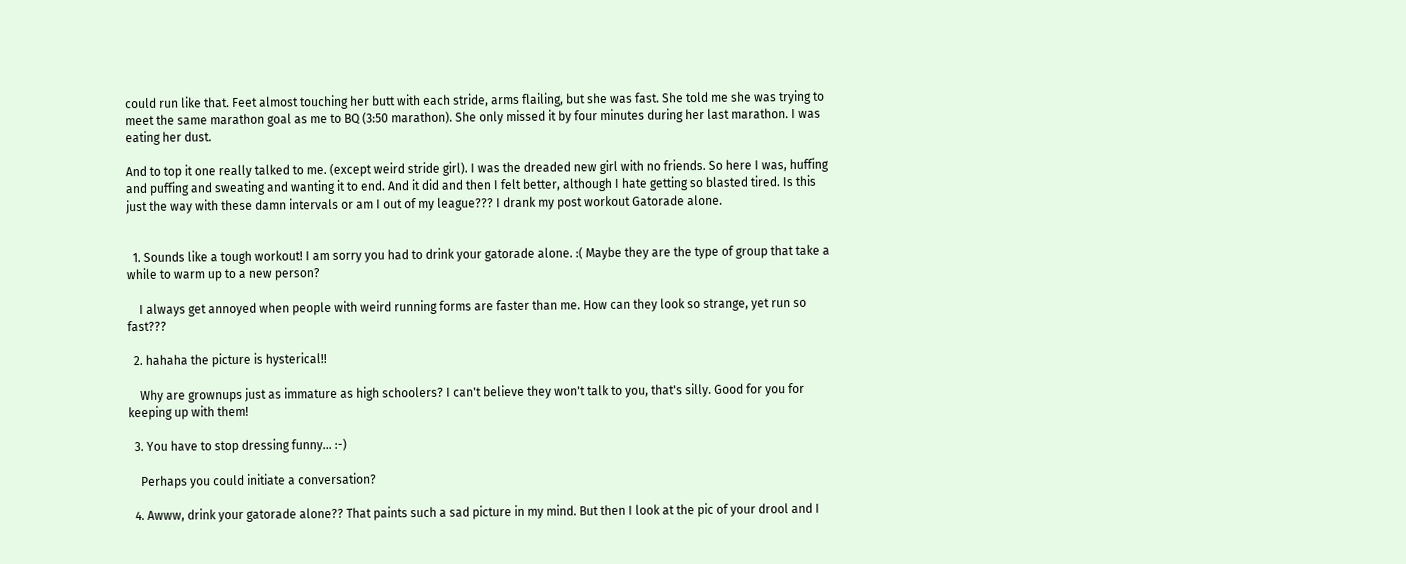could run like that. Feet almost touching her butt with each stride, arms flailing, but she was fast. She told me she was trying to meet the same marathon goal as me to BQ (3:50 marathon). She only missed it by four minutes during her last marathon. I was eating her dust.

And to top it one really talked to me. (except weird stride girl). I was the dreaded new girl with no friends. So here I was, huffing and puffing and sweating and wanting it to end. And it did and then I felt better, although I hate getting so blasted tired. Is this just the way with these damn intervals or am I out of my league??? I drank my post workout Gatorade alone.


  1. Sounds like a tough workout! I am sorry you had to drink your gatorade alone. :( Maybe they are the type of group that take a while to warm up to a new person?

    I always get annoyed when people with weird running forms are faster than me. How can they look so strange, yet run so fast???

  2. hahaha the picture is hysterical!!

    Why are grownups just as immature as high schoolers? I can't believe they won't talk to you, that's silly. Good for you for keeping up with them!

  3. You have to stop dressing funny... :-)

    Perhaps you could initiate a conversation?

  4. Awww, drink your gatorade alone?? That paints such a sad picture in my mind. But then I look at the pic of your drool and I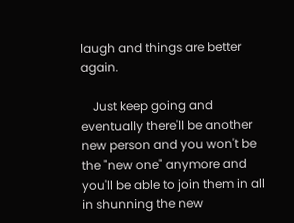laugh and things are better again.

    Just keep going and eventually there'll be another new person and you won't be the "new one" anymore and you'll be able to join them in all in shunning the new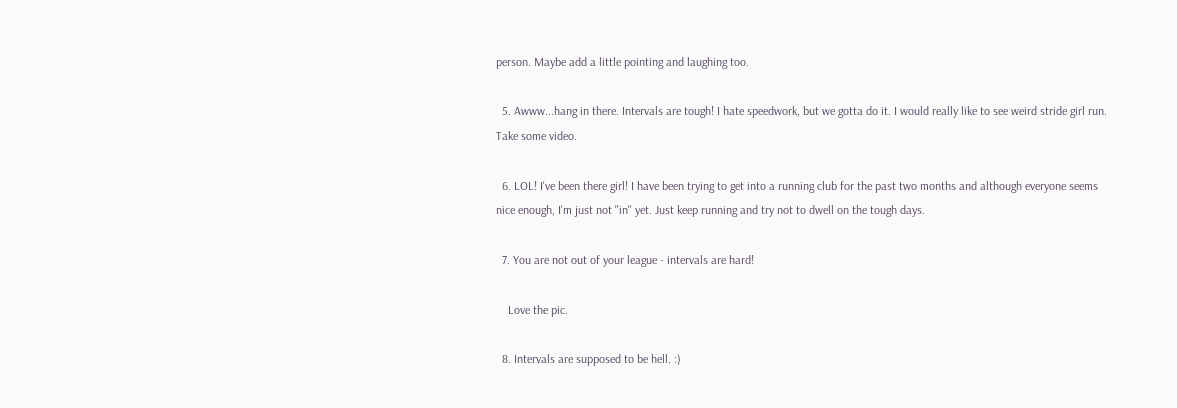person. Maybe add a little pointing and laughing too.

  5. Awww...hang in there. Intervals are tough! I hate speedwork, but we gotta do it. I would really like to see weird stride girl run. Take some video.

  6. LOL! I've been there girl! I have been trying to get into a running club for the past two months and although everyone seems nice enough, I'm just not "in" yet. Just keep running and try not to dwell on the tough days.

  7. You are not out of your league - intervals are hard!

    Love the pic.

  8. Intervals are supposed to be hell. :)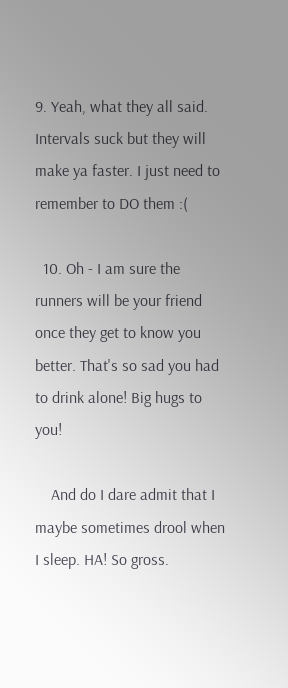9. Yeah, what they all said. Intervals suck but they will make ya faster. I just need to remember to DO them :(

  10. Oh - I am sure the runners will be your friend once they get to know you better. That's so sad you had to drink alone! Big hugs to you!

    And do I dare admit that I maybe sometimes drool when I sleep. HA! So gross.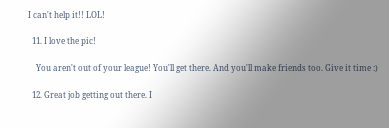I can't help it!! LOL!

  11. I love the pic!

    You aren't out of your league! You'll get there. And you'll make friends too. Give it time :)

  12. Great job getting out there. I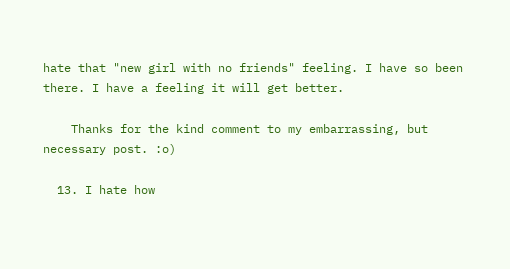hate that "new girl with no friends" feeling. I have so been there. I have a feeling it will get better.

    Thanks for the kind comment to my embarrassing, but necessary post. :o)

  13. I hate how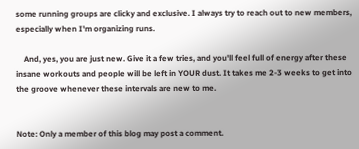some running groups are clicky and exclusive. I always try to reach out to new members, especially when I'm organizing runs.

    And, yes, you are just new. Give it a few tries, and you'll feel full of energy after these insane workouts and people will be left in YOUR dust. It takes me 2-3 weeks to get into the groove whenever these intervals are new to me.


Note: Only a member of this blog may post a comment.